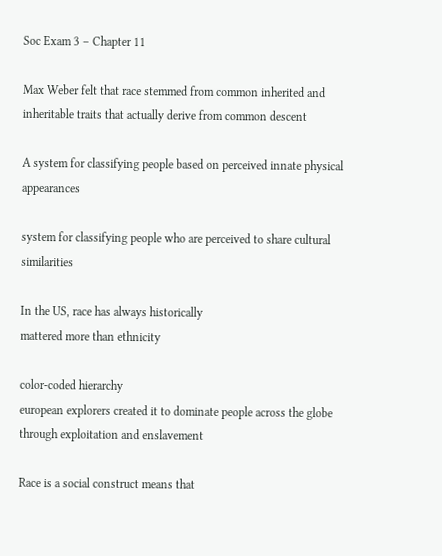Soc Exam 3 – Chapter 11

Max Weber felt that race stemmed from common inherited and inheritable traits that actually derive from common descent

A system for classifying people based on perceived innate physical appearances

system for classifying people who are perceived to share cultural similarities

In the US, race has always historically
mattered more than ethnicity

color-coded hierarchy
european explorers created it to dominate people across the globe through exploitation and enslavement

Race is a social construct means that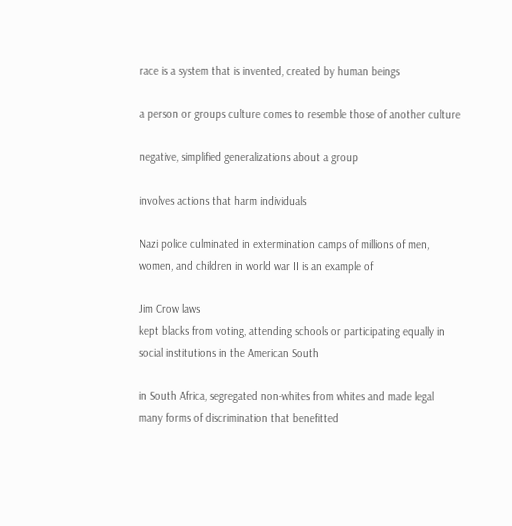race is a system that is invented, created by human beings

a person or groups culture comes to resemble those of another culture

negative, simplified generalizations about a group

involves actions that harm individuals

Nazi police culminated in extermination camps of millions of men, women, and children in world war II is an example of

Jim Crow laws
kept blacks from voting, attending schools or participating equally in social institutions in the American South

in South Africa, segregated non-whites from whites and made legal many forms of discrimination that benefitted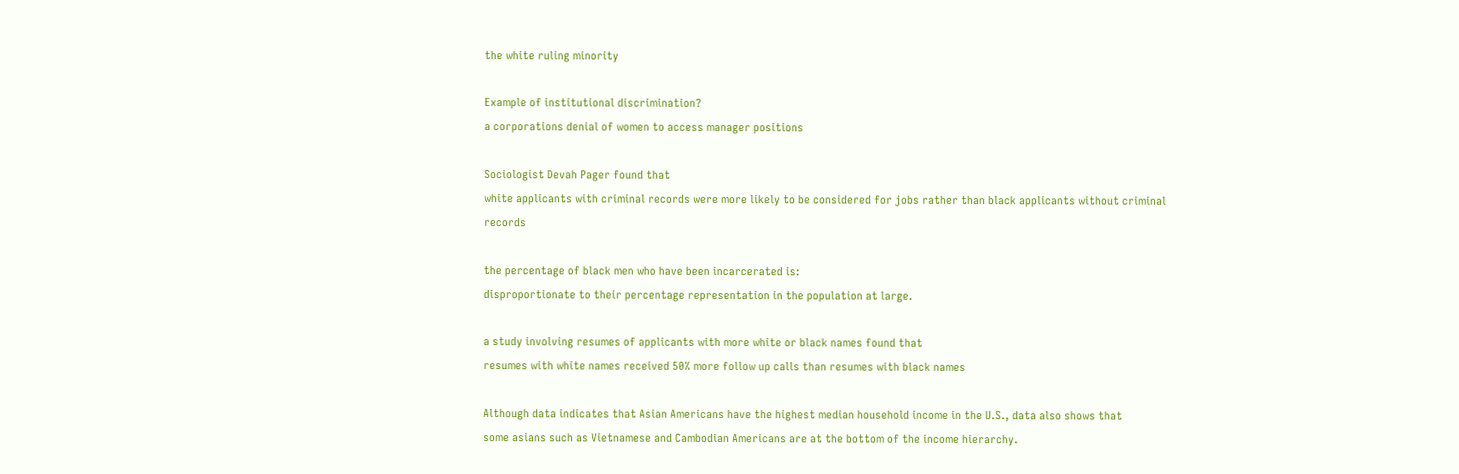the white ruling minority

Example of institutional discrimination?
a corporations denial of women to access manager positions

Sociologist Devah Pager found that
white applicants with criminal records were more likely to be considered for jobs rather than black applicants without criminal records

the percentage of black men who have been incarcerated is:
disproportionate to their percentage representation in the population at large.

a study involving resumes of applicants with more white or black names found that
resumes with white names received 50% more follow up calls than resumes with black names

Although data indicates that Asian Americans have the highest median household income in the U.S., data also shows that
some asians such as Vietnamese and Cambodian Americans are at the bottom of the income hierarchy.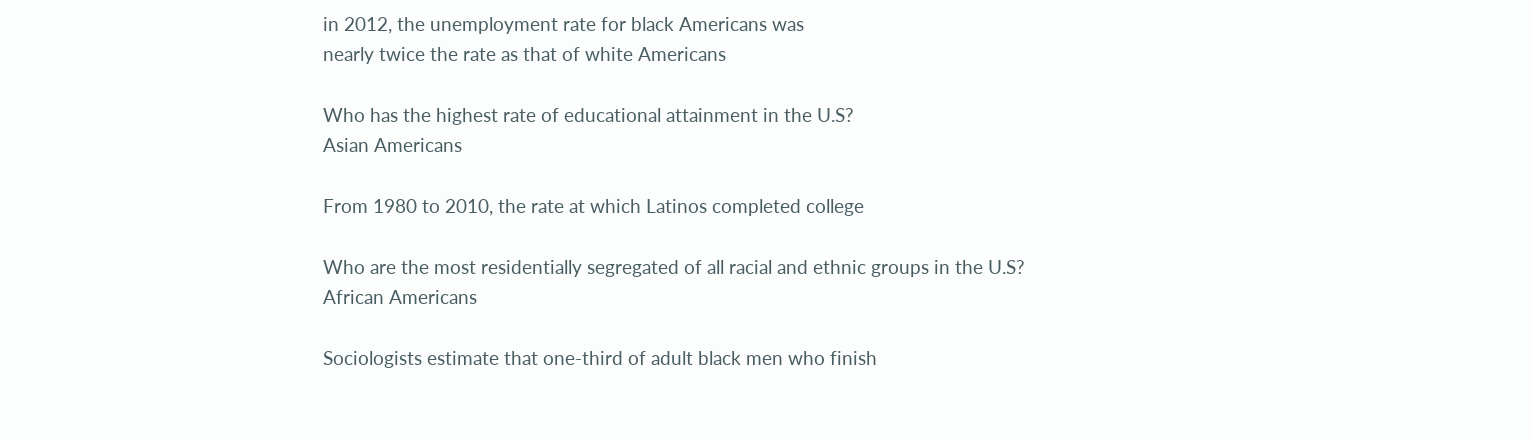in 2012, the unemployment rate for black Americans was
nearly twice the rate as that of white Americans

Who has the highest rate of educational attainment in the U.S?
Asian Americans

From 1980 to 2010, the rate at which Latinos completed college

Who are the most residentially segregated of all racial and ethnic groups in the U.S?
African Americans

Sociologists estimate that one-third of adult black men who finish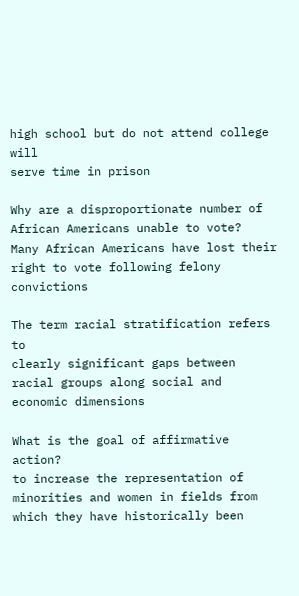high school but do not attend college will
serve time in prison

Why are a disproportionate number of African Americans unable to vote?
Many African Americans have lost their right to vote following felony convictions

The term racial stratification refers to
clearly significant gaps between racial groups along social and economic dimensions

What is the goal of affirmative action?
to increase the representation of minorities and women in fields from which they have historically been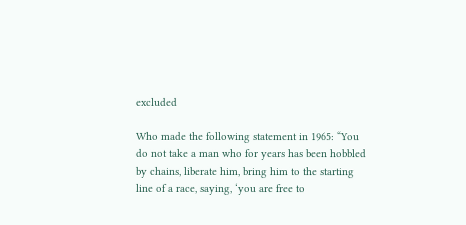excluded

Who made the following statement in 1965: “You do not take a man who for years has been hobbled by chains, liberate him, bring him to the starting line of a race, saying, ‘you are free to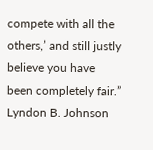compete with all the others,’ and still justly believe you have been completely fair.”
Lyndon B. Johnson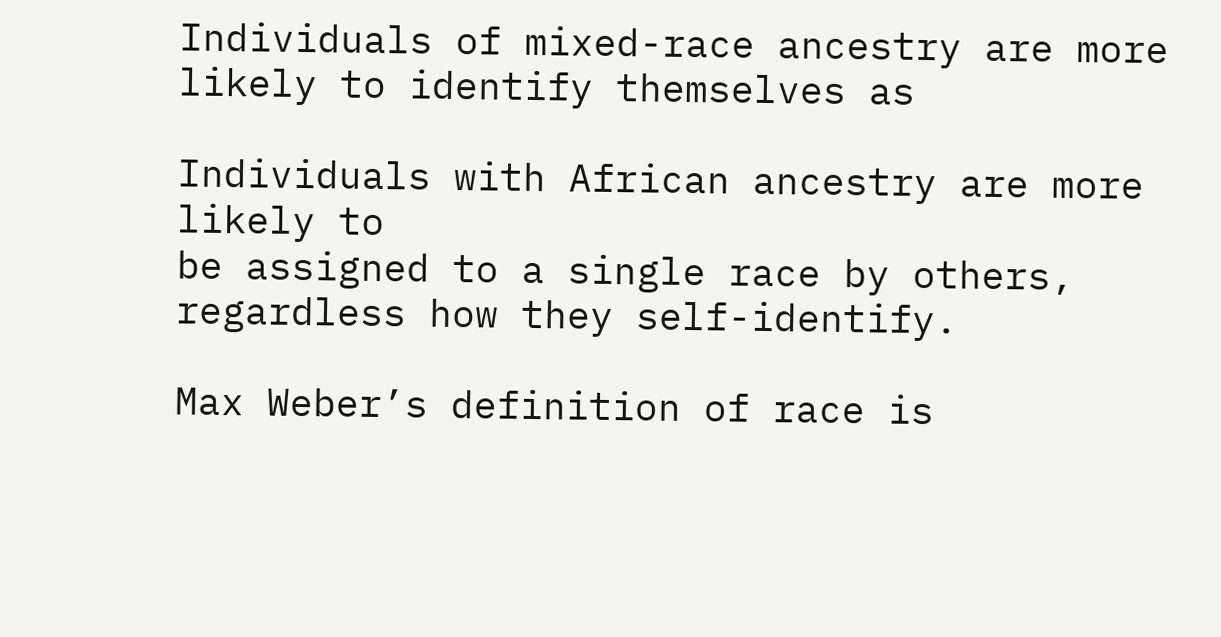Individuals of mixed-race ancestry are more likely to identify themselves as

Individuals with African ancestry are more likely to
be assigned to a single race by others, regardless how they self-identify.

Max Weber’s definition of race is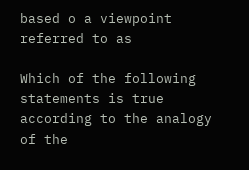based o a viewpoint referred to as

Which of the following statements is true according to the analogy of the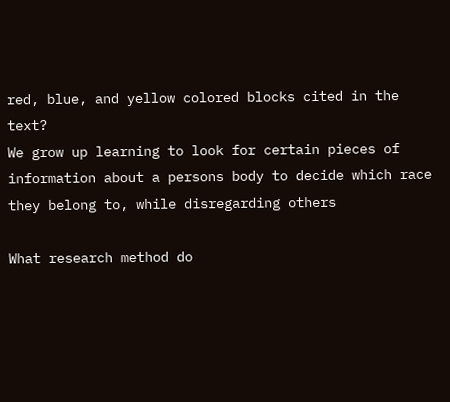red, blue, and yellow colored blocks cited in the text?
We grow up learning to look for certain pieces of information about a persons body to decide which race they belong to, while disregarding others

What research method do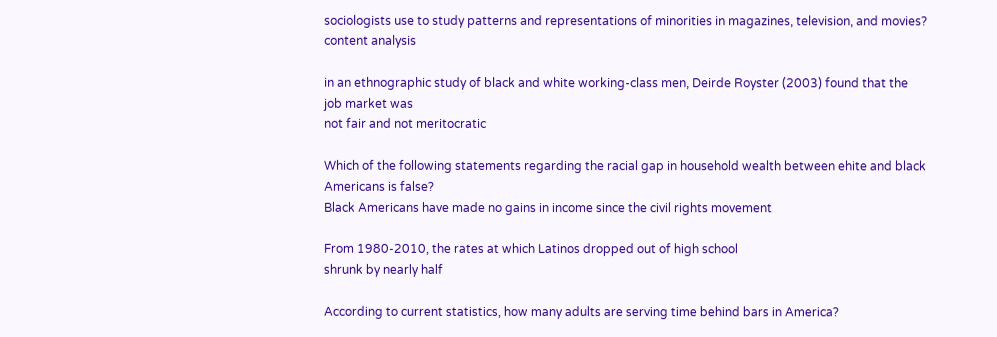sociologists use to study patterns and representations of minorities in magazines, television, and movies?
content analysis

in an ethnographic study of black and white working-class men, Deirde Royster (2003) found that the job market was
not fair and not meritocratic

Which of the following statements regarding the racial gap in household wealth between ehite and black Americans is false?
Black Americans have made no gains in income since the civil rights movement

From 1980-2010, the rates at which Latinos dropped out of high school
shrunk by nearly half

According to current statistics, how many adults are serving time behind bars in America?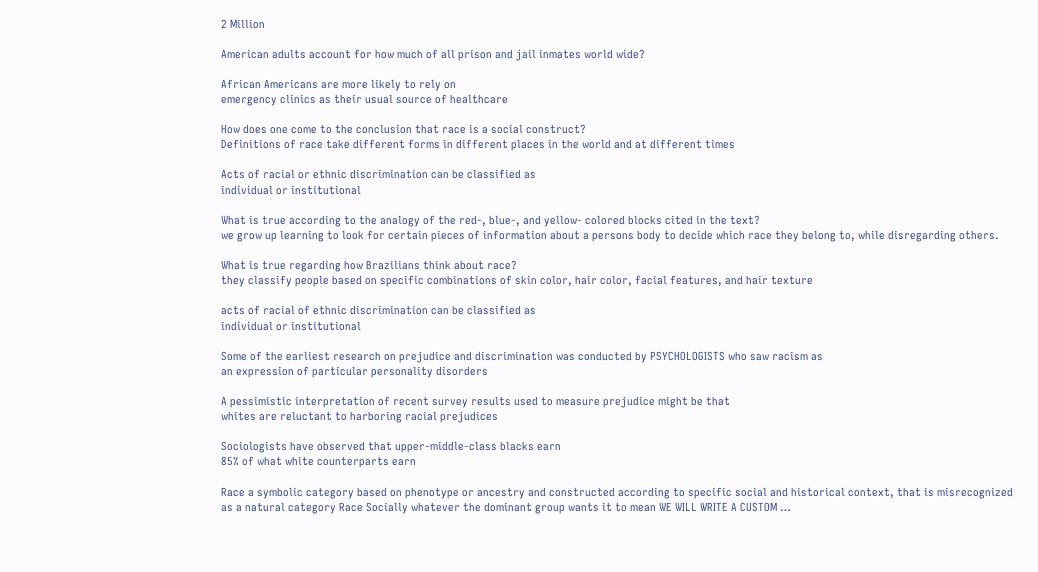2 Million

American adults account for how much of all prison and jail inmates world wide?

African Americans are more likely to rely on
emergency clinics as their usual source of healthcare

How does one come to the conclusion that race is a social construct?
Definitions of race take different forms in different places in the world and at different times

Acts of racial or ethnic discrimination can be classified as
individual or institutional

What is true according to the analogy of the red-, blue-, and yellow- colored blocks cited in the text?
we grow up learning to look for certain pieces of information about a persons body to decide which race they belong to, while disregarding others.

What is true regarding how Brazilians think about race?
they classify people based on specific combinations of skin color, hair color, facial features, and hair texture

acts of racial of ethnic discrimination can be classified as
individual or institutional

Some of the earliest research on prejudice and discrimination was conducted by PSYCHOLOGISTS who saw racism as
an expression of particular personality disorders

A pessimistic interpretation of recent survey results used to measure prejudice might be that
whites are reluctant to harboring racial prejudices

Sociologists have observed that upper-middle-class blacks earn
85% of what white counterparts earn

Race a symbolic category based on phenotype or ancestry and constructed according to specific social and historical context, that is misrecognized as a natural category Race Socially whatever the dominant group wants it to mean WE WILL WRITE A CUSTOM …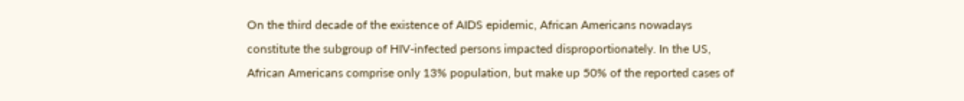On the third decade of the existence of AIDS epidemic, African Americans nowadays constitute the subgroup of HIV-infected persons impacted disproportionately. In the US, African Americans comprise only 13% population, but make up 50% of the reported cases of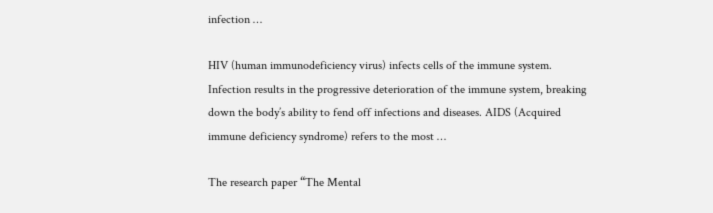infection …

HIV (human immunodeficiency virus) infects cells of the immune system. Infection results in the progressive deterioration of the immune system, breaking down the body’s ability to fend off infections and diseases. AIDS (Acquired immune deficiency syndrome) refers to the most …

The research paper “The Mental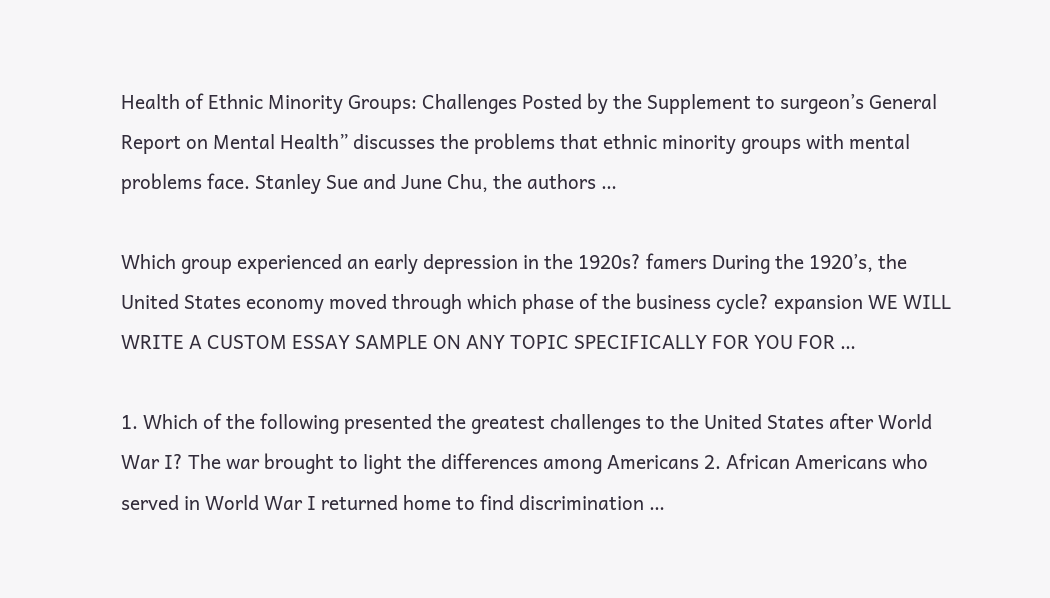Health of Ethnic Minority Groups: Challenges Posted by the Supplement to surgeon’s General Report on Mental Health” discusses the problems that ethnic minority groups with mental problems face. Stanley Sue and June Chu, the authors …

Which group experienced an early depression in the 1920s? famers During the 1920’s, the United States economy moved through which phase of the business cycle? expansion WE WILL WRITE A CUSTOM ESSAY SAMPLE ON ANY TOPIC SPECIFICALLY FOR YOU FOR …

1. Which of the following presented the greatest challenges to the United States after World War I? The war brought to light the differences among Americans 2. African Americans who served in World War I returned home to find discrimination …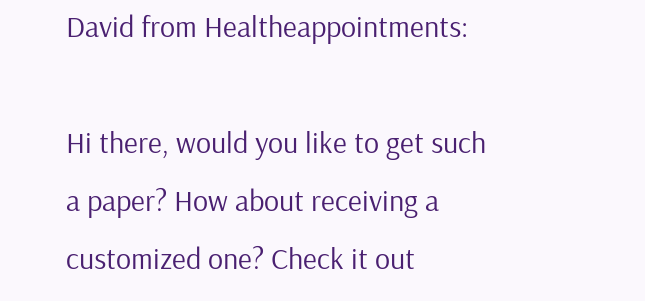David from Healtheappointments:

Hi there, would you like to get such a paper? How about receiving a customized one? Check it out